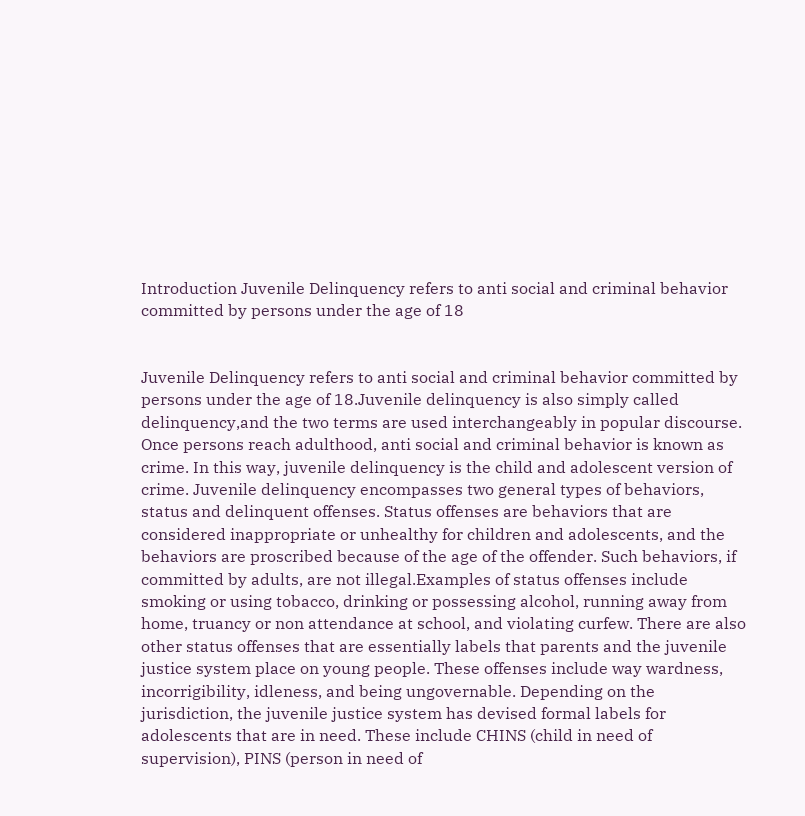Introduction Juvenile Delinquency refers to anti social and criminal behavior committed by persons under the age of 18


Juvenile Delinquency refers to anti social and criminal behavior committed by persons under the age of 18.Juvenile delinquency is also simply called delinquency,and the two terms are used interchangeably in popular discourse. Once persons reach adulthood, anti social and criminal behavior is known as crime. In this way, juvenile delinquency is the child and adolescent version of crime. Juvenile delinquency encompasses two general types of behaviors, status and delinquent offenses. Status offenses are behaviors that are considered inappropriate or unhealthy for children and adolescents, and the behaviors are proscribed because of the age of the offender. Such behaviors, if committed by adults, are not illegal.Examples of status offenses include smoking or using tobacco, drinking or possessing alcohol, running away from home, truancy or non attendance at school, and violating curfew. There are also other status offenses that are essentially labels that parents and the juvenile justice system place on young people. These offenses include way wardness, incorrigibility, idleness, and being ungovernable. Depending on the jurisdiction, the juvenile justice system has devised formal labels for adolescents that are in need. These include CHINS (child in need of supervision), PINS (person in need of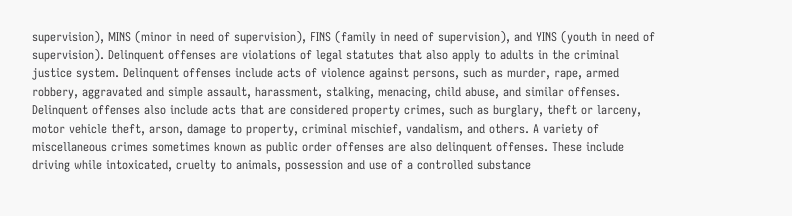supervision), MINS (minor in need of supervision), FINS (family in need of supervision), and YINS (youth in need of supervision). Delinquent offenses are violations of legal statutes that also apply to adults in the criminal justice system. Delinquent offenses include acts of violence against persons, such as murder, rape, armed robbery, aggravated and simple assault, harassment, stalking, menacing, child abuse, and similar offenses. Delinquent offenses also include acts that are considered property crimes, such as burglary, theft or larceny, motor vehicle theft, arson, damage to property, criminal mischief, vandalism, and others. A variety of miscellaneous crimes sometimes known as public order offenses are also delinquent offenses. These include driving while intoxicated, cruelty to animals, possession and use of a controlled substance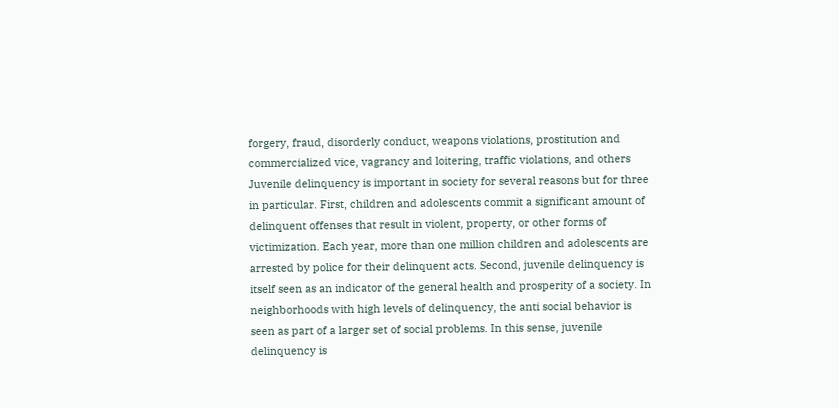forgery, fraud, disorderly conduct, weapons violations, prostitution and commercialized vice, vagrancy and loitering, traffic violations, and others Juvenile delinquency is important in society for several reasons but for three in particular. First, children and adolescents commit a significant amount of delinquent offenses that result in violent, property, or other forms of victimization. Each year, more than one million children and adolescents are arrested by police for their delinquent acts. Second, juvenile delinquency is itself seen as an indicator of the general health and prosperity of a society. In neighborhoods with high levels of delinquency, the anti social behavior is seen as part of a larger set of social problems. In this sense, juvenile delinquency is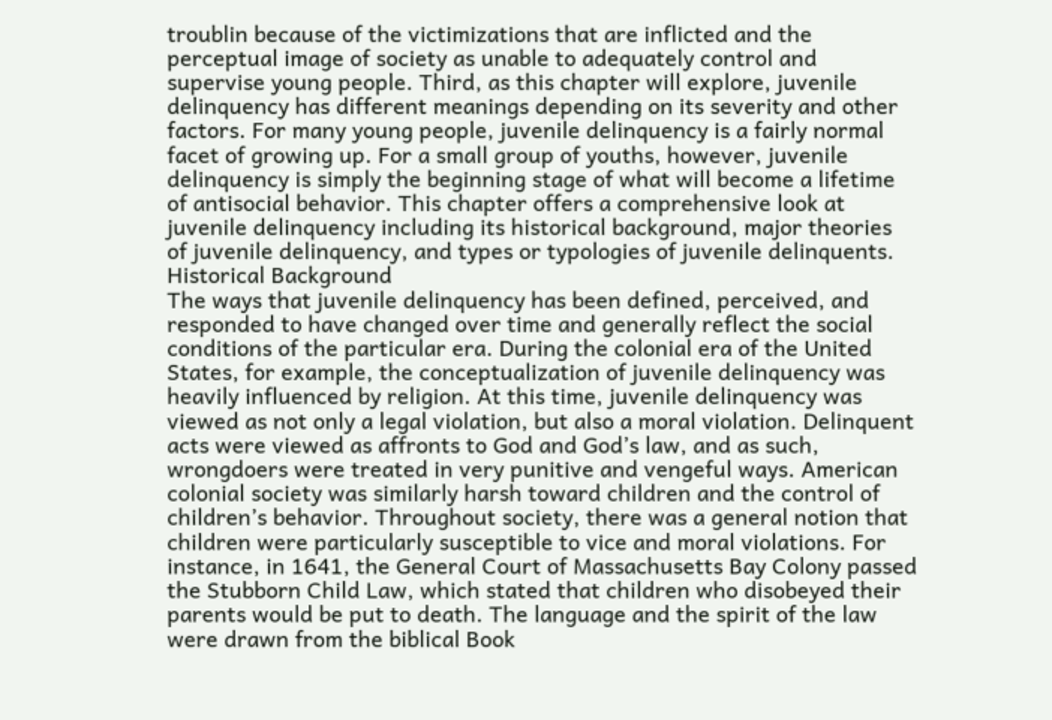troublin because of the victimizations that are inflicted and the perceptual image of society as unable to adequately control and supervise young people. Third, as this chapter will explore, juvenile delinquency has different meanings depending on its severity and other factors. For many young people, juvenile delinquency is a fairly normal facet of growing up. For a small group of youths, however, juvenile delinquency is simply the beginning stage of what will become a lifetime of antisocial behavior. This chapter offers a comprehensive look at juvenile delinquency including its historical background, major theories of juvenile delinquency, and types or typologies of juvenile delinquents.
Historical Background
The ways that juvenile delinquency has been defined, perceived, and responded to have changed over time and generally reflect the social conditions of the particular era. During the colonial era of the United States, for example, the conceptualization of juvenile delinquency was heavily influenced by religion. At this time, juvenile delinquency was viewed as not only a legal violation, but also a moral violation. Delinquent acts were viewed as affronts to God and God’s law, and as such, wrongdoers were treated in very punitive and vengeful ways. American colonial society was similarly harsh toward children and the control of children’s behavior. Throughout society, there was a general notion that children were particularly susceptible to vice and moral violations. For instance, in 1641, the General Court of Massachusetts Bay Colony passed the Stubborn Child Law, which stated that children who disobeyed their parents would be put to death. The language and the spirit of the law were drawn from the biblical Book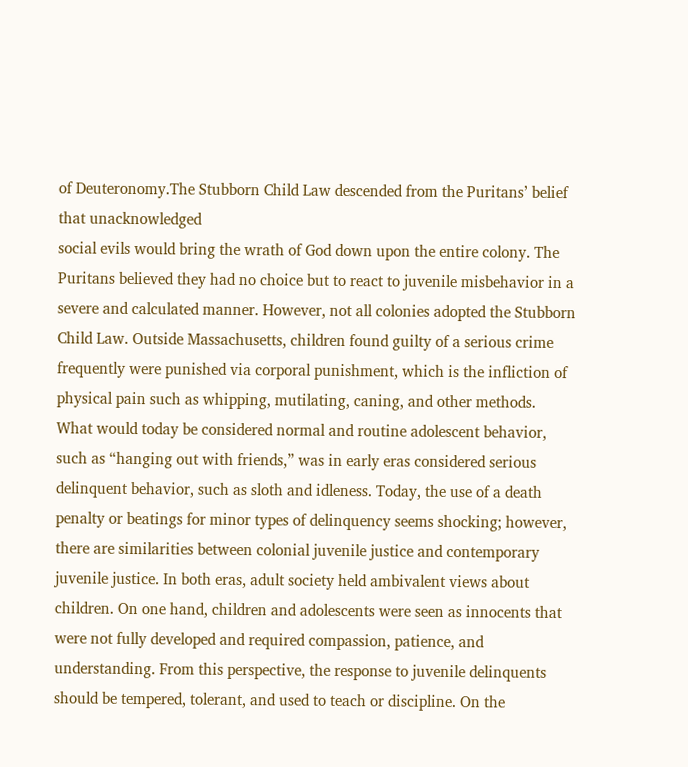of Deuteronomy.The Stubborn Child Law descended from the Puritans’ belief that unacknowledged
social evils would bring the wrath of God down upon the entire colony. The Puritans believed they had no choice but to react to juvenile misbehavior in a severe and calculated manner. However, not all colonies adopted the Stubborn Child Law. Outside Massachusetts, children found guilty of a serious crime frequently were punished via corporal punishment, which is the infliction of physical pain such as whipping, mutilating, caning, and other methods. What would today be considered normal and routine adolescent behavior, such as “hanging out with friends,” was in early eras considered serious delinquent behavior, such as sloth and idleness. Today, the use of a death penalty or beatings for minor types of delinquency seems shocking; however, there are similarities between colonial juvenile justice and contemporary juvenile justice. In both eras, adult society held ambivalent views about children. On one hand, children and adolescents were seen as innocents that were not fully developed and required compassion, patience, and understanding. From this perspective, the response to juvenile delinquents should be tempered, tolerant, and used to teach or discipline. On the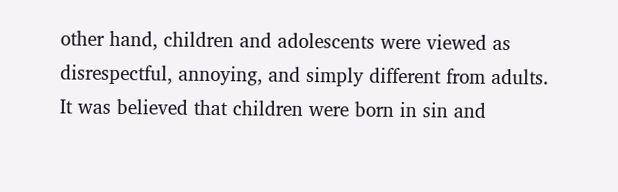other hand, children and adolescents were viewed as disrespectful, annoying, and simply different from adults. It was believed that children were born in sin and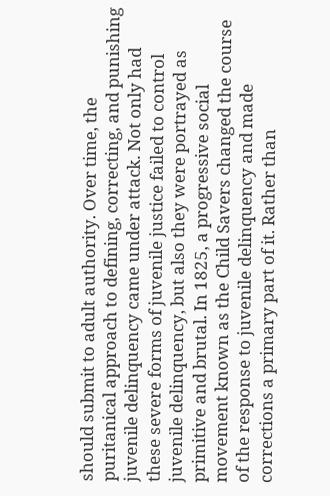should submit to adult authority. Over time, the puritanical approach to defining, correcting, and punishing juvenile delinquency came under attack. Not only had these severe forms of juvenile justice failed to control juvenile delinquency, but also they were portrayed as primitive and brutal. In 1825, a progressive social movement known as the Child Savers changed the course of the response to juvenile delinquency and made corrections a primary part of it. Rather than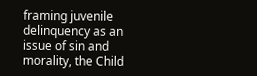framing juvenile delinquency as an issue of sin and morality, the Child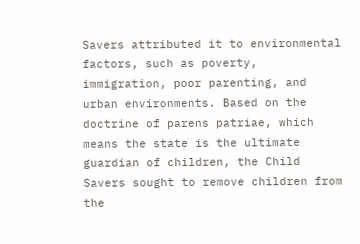Savers attributed it to environmental factors, such as poverty, immigration, poor parenting, and urban environments. Based on the doctrine of parens patriae, which means the state is the ultimate guardian of children, the Child Savers sought to remove children from the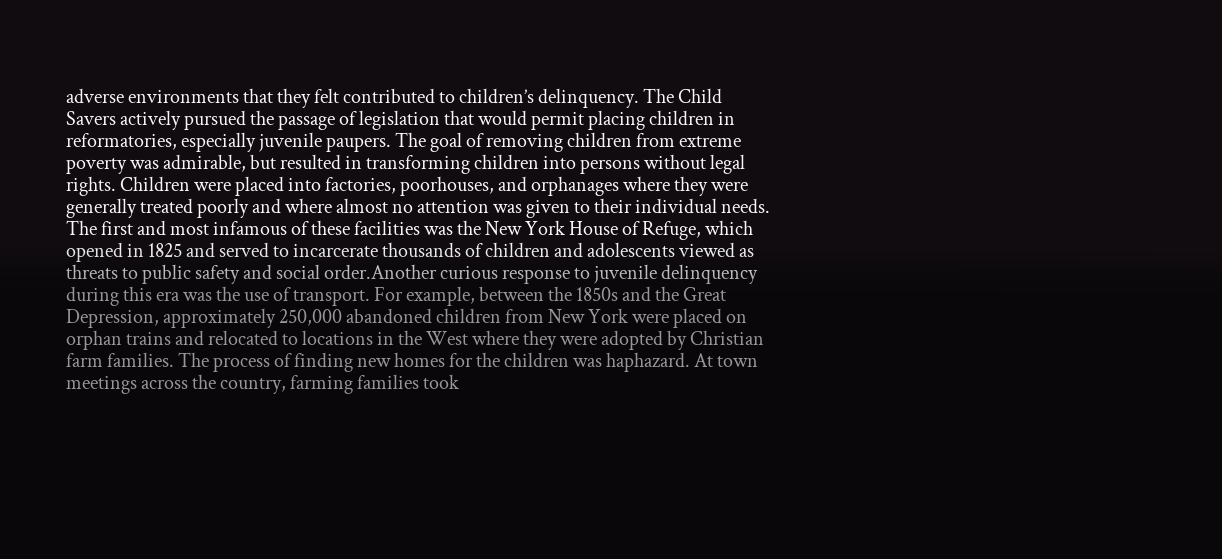adverse environments that they felt contributed to children’s delinquency. The Child Savers actively pursued the passage of legislation that would permit placing children in reformatories, especially juvenile paupers. The goal of removing children from extreme poverty was admirable, but resulted in transforming children into persons without legal rights. Children were placed into factories, poorhouses, and orphanages where they were generally treated poorly and where almost no attention was given to their individual needs. The first and most infamous of these facilities was the New York House of Refuge, which opened in 1825 and served to incarcerate thousands of children and adolescents viewed as threats to public safety and social order.Another curious response to juvenile delinquency during this era was the use of transport. For example, between the 1850s and the Great Depression, approximately 250,000 abandoned children from New York were placed on orphan trains and relocated to locations in the West where they were adopted by Christian farm families. The process of finding new homes for the children was haphazard. At town meetings across the country, farming families took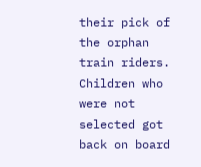their pick of the orphan train riders. Children who were not selected got back on board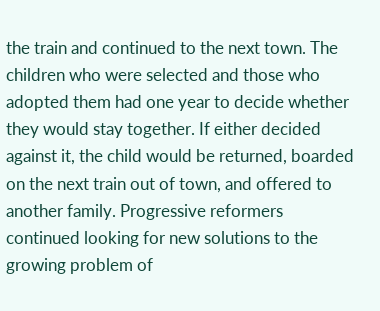the train and continued to the next town. The children who were selected and those who adopted them had one year to decide whether they would stay together. If either decided against it, the child would be returned, boarded on the next train out of town, and offered to another family. Progressive reformers continued looking for new solutions to the growing problem of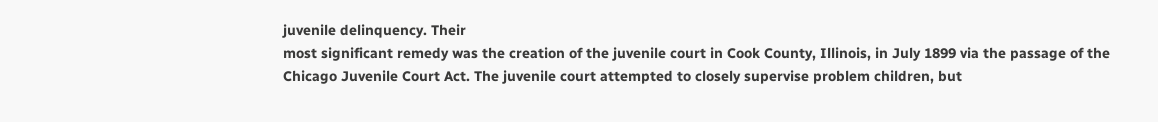juvenile delinquency. Their
most significant remedy was the creation of the juvenile court in Cook County, Illinois, in July 1899 via the passage of the Chicago Juvenile Court Act. The juvenile court attempted to closely supervise problem children, but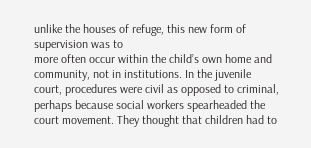unlike the houses of refuge, this new form of supervision was to
more often occur within the child’s own home and community, not in institutions. In the juvenile court, procedures were civil as opposed to criminal, perhaps because social workers spearheaded the court movement. They thought that children had to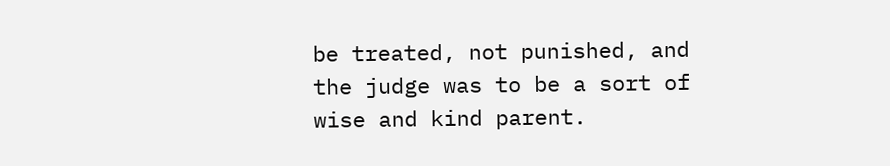be treated, not punished, and the judge was to be a sort of wise and kind parent.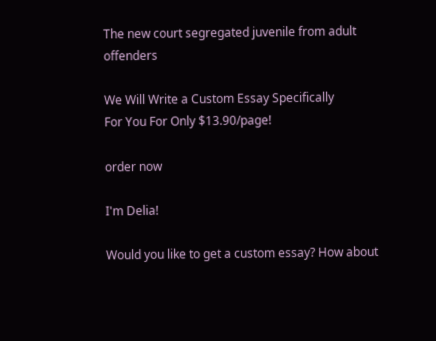The new court segregated juvenile from adult offenders

We Will Write a Custom Essay Specifically
For You For Only $13.90/page!

order now

I'm Delia!

Would you like to get a custom essay? How about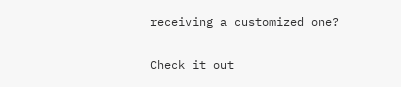receiving a customized one?

Check it out